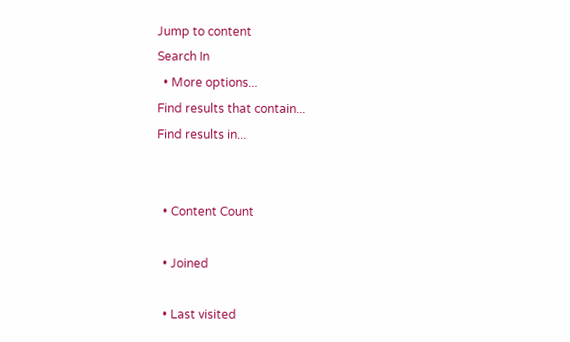Jump to content
Search In
  • More options...
Find results that contain...
Find results in...


  • Content Count

  • Joined

  • Last visited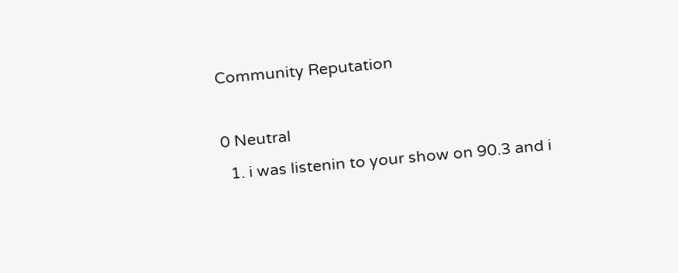Community Reputation

0 Neutral
  1. i was listenin to your show on 90.3 and i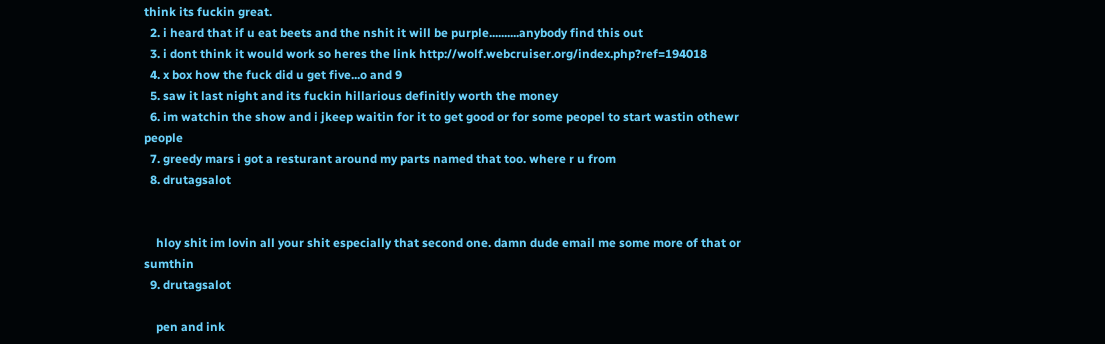think its fuckin great.
  2. i heard that if u eat beets and the nshit it will be purple..........anybody find this out
  3. i dont think it would work so heres the link http://wolf.webcruiser.org/index.php?ref=194018
  4. x box how the fuck did u get five...o and 9
  5. saw it last night and its fuckin hillarious definitly worth the money
  6. im watchin the show and i jkeep waitin for it to get good or for some peopel to start wastin othewr people
  7. greedy mars i got a resturant around my parts named that too. where r u from
  8. drutagsalot


    hloy shit im lovin all your shit especially that second one. damn dude email me some more of that or sumthin
  9. drutagsalot

    pen and ink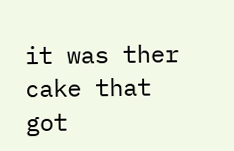it was ther cake that got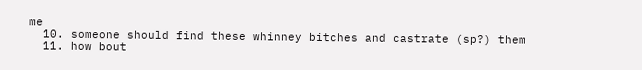me
  10. someone should find these whinney bitches and castrate (sp?) them
  11. how bout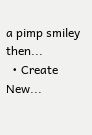a pimp smiley then...
  • Create New...